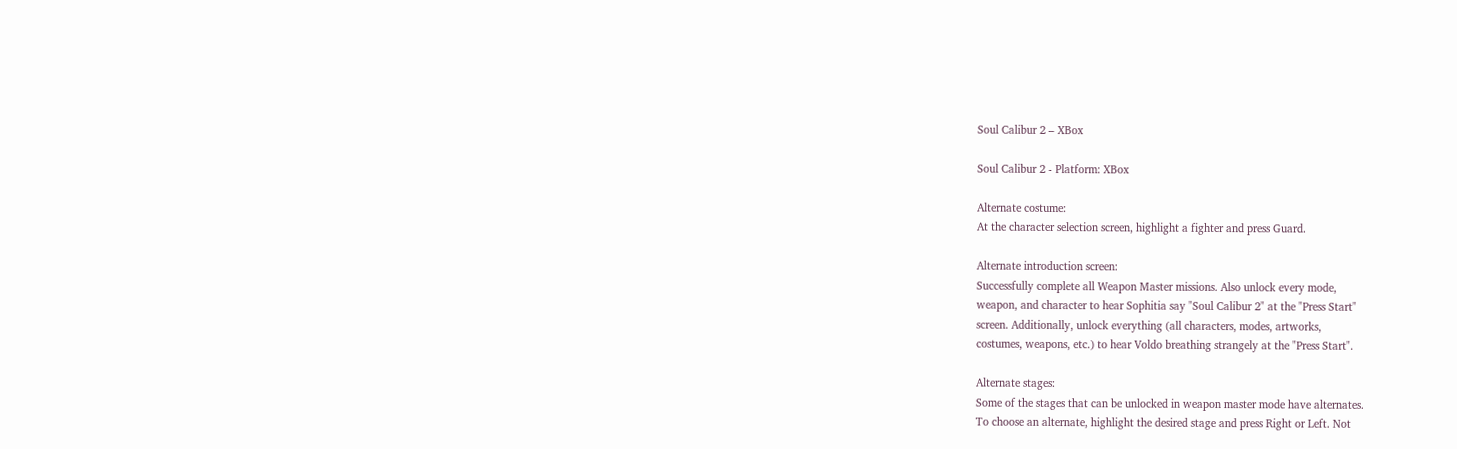Soul Calibur 2 – XBox

Soul Calibur 2 - Platform: XBox

Alternate costume:
At the character selection screen, highlight a fighter and press Guard.

Alternate introduction screen:
Successfully complete all Weapon Master missions. Also unlock every mode,
weapon, and character to hear Sophitia say "Soul Calibur 2" at the "Press Start"
screen. Additionally, unlock everything (all characters, modes, artworks,
costumes, weapons, etc.) to hear Voldo breathing strangely at the "Press Start".

Alternate stages:
Some of the stages that can be unlocked in weapon master mode have alternates.
To choose an alternate, highlight the desired stage and press Right or Left. Not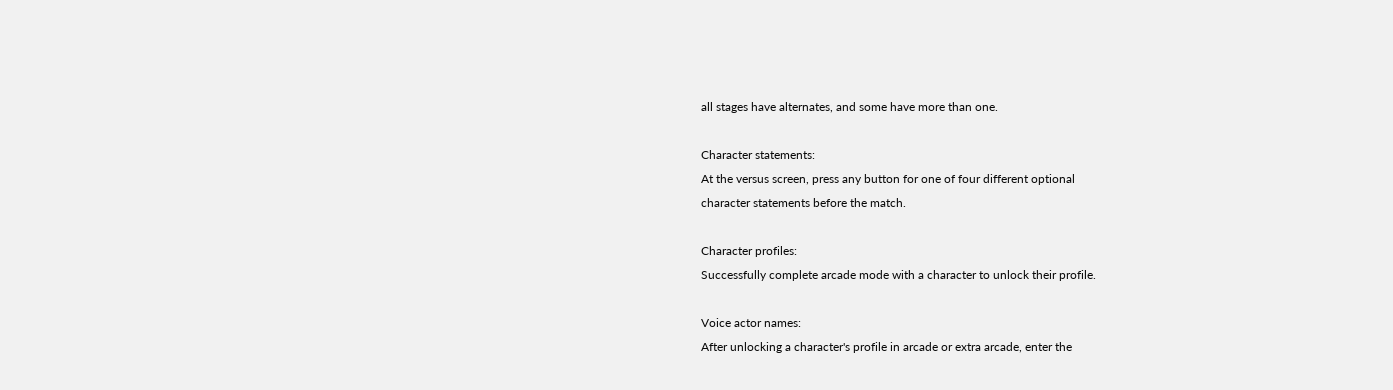all stages have alternates, and some have more than one.

Character statements:
At the versus screen, press any button for one of four different optional
character statements before the match.

Character profiles:
Successfully complete arcade mode with a character to unlock their profile.

Voice actor names:
After unlocking a character's profile in arcade or extra arcade, enter the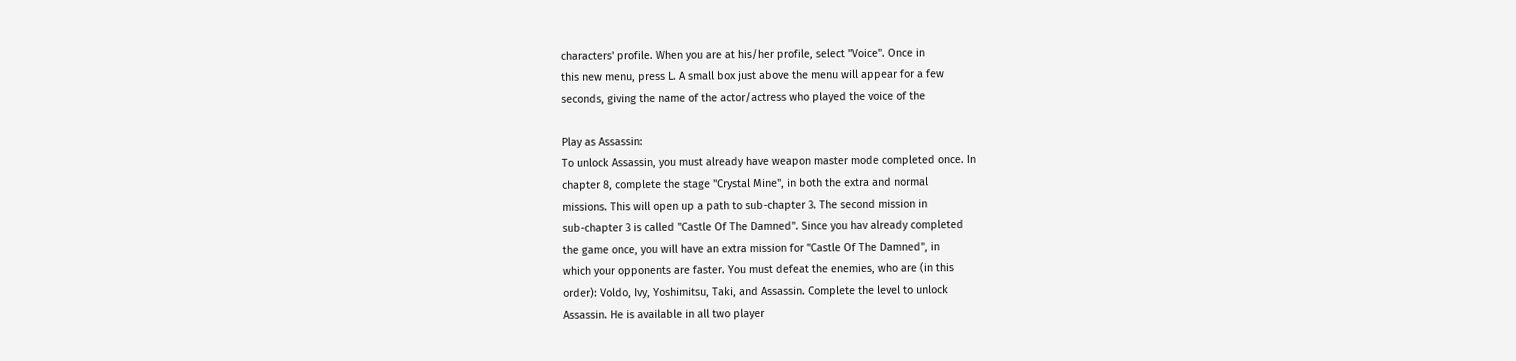characters' profile. When you are at his/her profile, select "Voice". Once in
this new menu, press L. A small box just above the menu will appear for a few
seconds, giving the name of the actor/actress who played the voice of the

Play as Assassin:
To unlock Assassin, you must already have weapon master mode completed once. In
chapter 8, complete the stage "Crystal Mine", in both the extra and normal
missions. This will open up a path to sub-chapter 3. The second mission in
sub-chapter 3 is called "Castle Of The Damned". Since you hav already completed
the game once, you will have an extra mission for "Castle Of The Damned", in
which your opponents are faster. You must defeat the enemies, who are (in this
order): Voldo, Ivy, Yoshimitsu, Taki, and Assassin. Complete the level to unlock
Assassin. He is available in all two player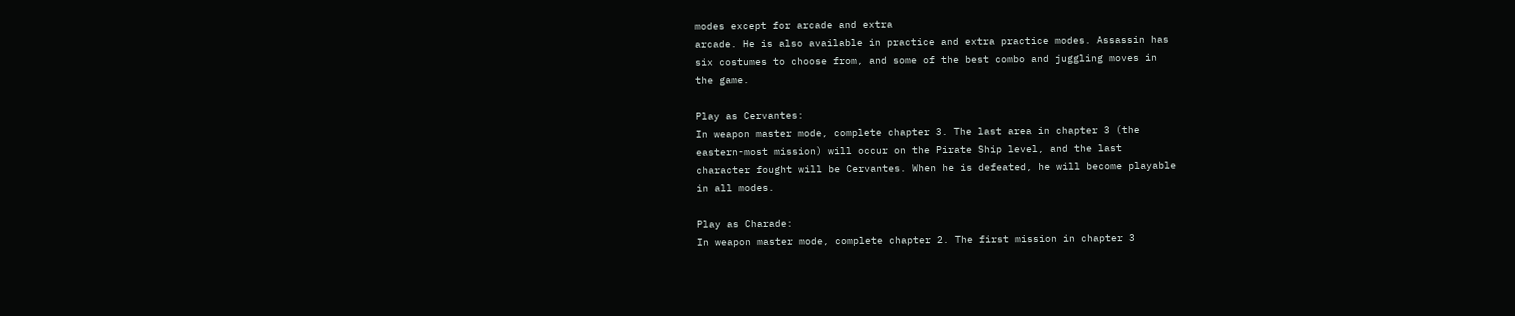modes except for arcade and extra
arcade. He is also available in practice and extra practice modes. Assassin has
six costumes to choose from, and some of the best combo and juggling moves in
the game.

Play as Cervantes:
In weapon master mode, complete chapter 3. The last area in chapter 3 (the
eastern-most mission) will occur on the Pirate Ship level, and the last
character fought will be Cervantes. When he is defeated, he will become playable
in all modes.

Play as Charade:
In weapon master mode, complete chapter 2. The first mission in chapter 3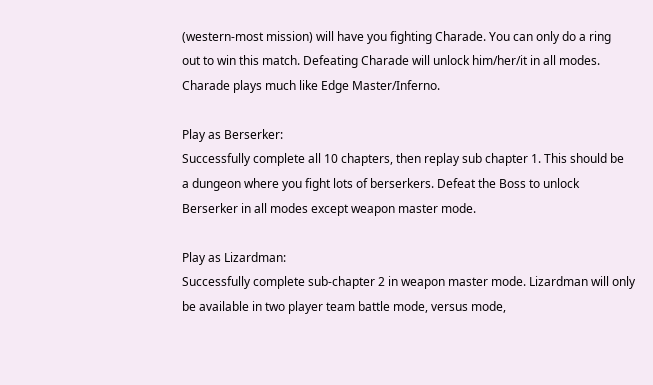(western-most mission) will have you fighting Charade. You can only do a ring
out to win this match. Defeating Charade will unlock him/her/it in all modes.
Charade plays much like Edge Master/Inferno.

Play as Berserker:
Successfully complete all 10 chapters, then replay sub chapter 1. This should be
a dungeon where you fight lots of berserkers. Defeat the Boss to unlock
Berserker in all modes except weapon master mode.

Play as Lizardman:
Successfully complete sub-chapter 2 in weapon master mode. Lizardman will only
be available in two player team battle mode, versus mode,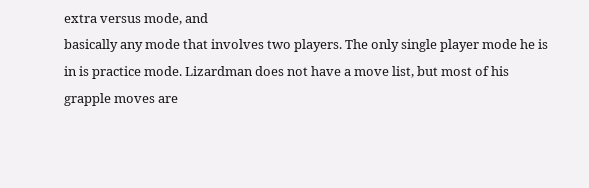extra versus mode, and
basically any mode that involves two players. The only single player mode he is
in is practice mode. Lizardman does not have a move list, but most of his
grapple moves are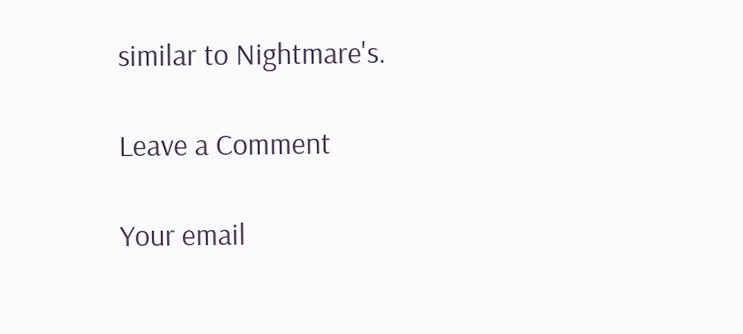similar to Nightmare's.

Leave a Comment

Your email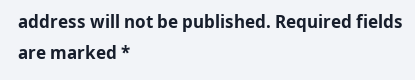address will not be published. Required fields are marked *